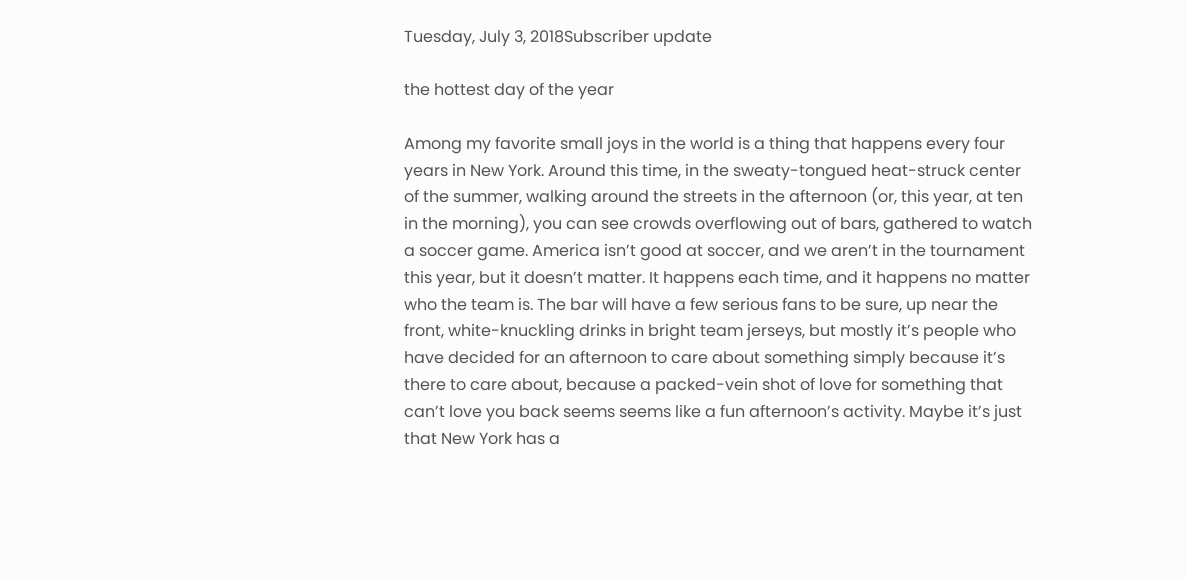Tuesday, July 3, 2018Subscriber update

the hottest day of the year

Among my favorite small joys in the world is a thing that happens every four years in New York. Around this time, in the sweaty-tongued heat-struck center of the summer, walking around the streets in the afternoon (or, this year, at ten in the morning), you can see crowds overflowing out of bars, gathered to watch a soccer game. America isn’t good at soccer, and we aren’t in the tournament this year, but it doesn’t matter. It happens each time, and it happens no matter who the team is. The bar will have a few serious fans to be sure, up near the front, white-knuckling drinks in bright team jerseys, but mostly it’s people who have decided for an afternoon to care about something simply because it’s there to care about, because a packed-vein shot of love for something that can’t love you back seems seems like a fun afternoon’s activity. Maybe it’s just that New York has a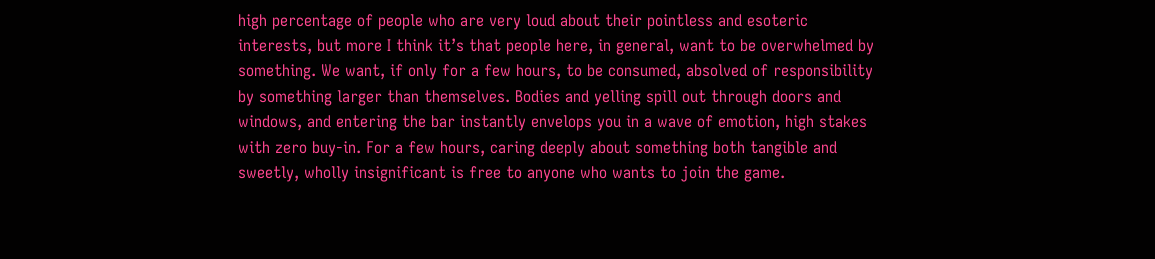high percentage of people who are very loud about their pointless and esoteric interests, but more I think it’s that people here, in general, want to be overwhelmed by something. We want, if only for a few hours, to be consumed, absolved of responsibility by something larger than themselves. Bodies and yelling spill out through doors and windows, and entering the bar instantly envelops you in a wave of emotion, high stakes with zero buy-in. For a few hours, caring deeply about something both tangible and sweetly, wholly insignificant is free to anyone who wants to join the game.